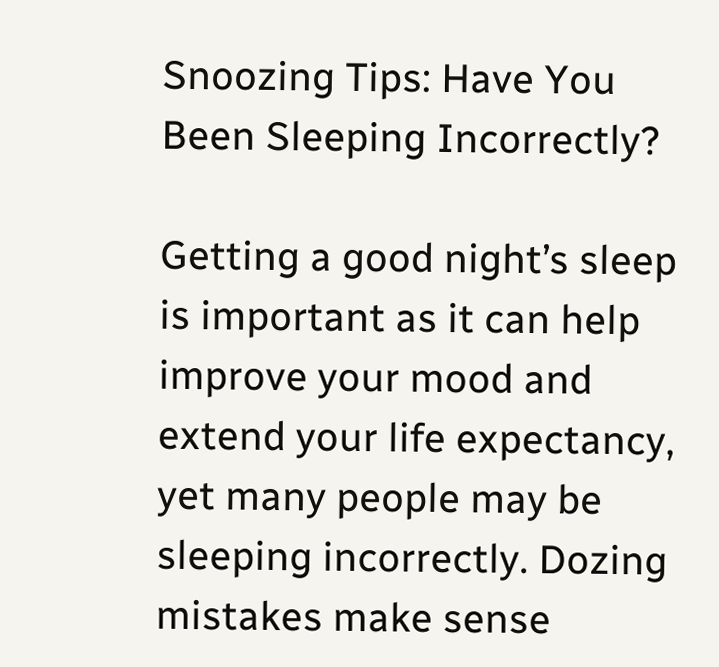Snoozing Tips: Have You Been Sleeping Incorrectly?

Getting a good night’s sleep is important as it can help improve your mood and extend your life expectancy, yet many people may be sleeping incorrectly. Dozing mistakes make sense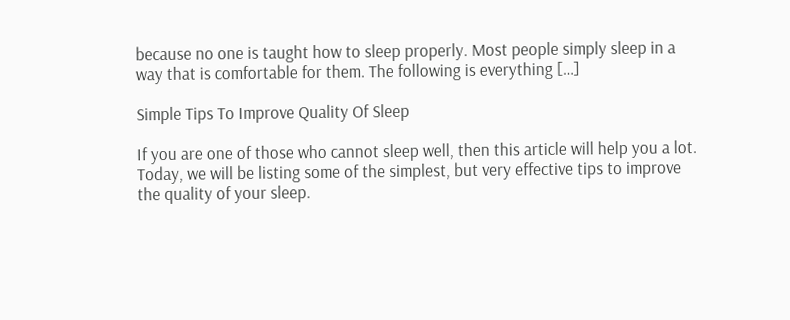because no one is taught how to sleep properly. Most people simply sleep in a way that is comfortable for them. The following is everything […]

Simple Tips To Improve Quality Of Sleep

If you are one of those who cannot sleep well, then this article will help you a lot. Today, we will be listing some of the simplest, but very effective tips to improve the quality of your sleep.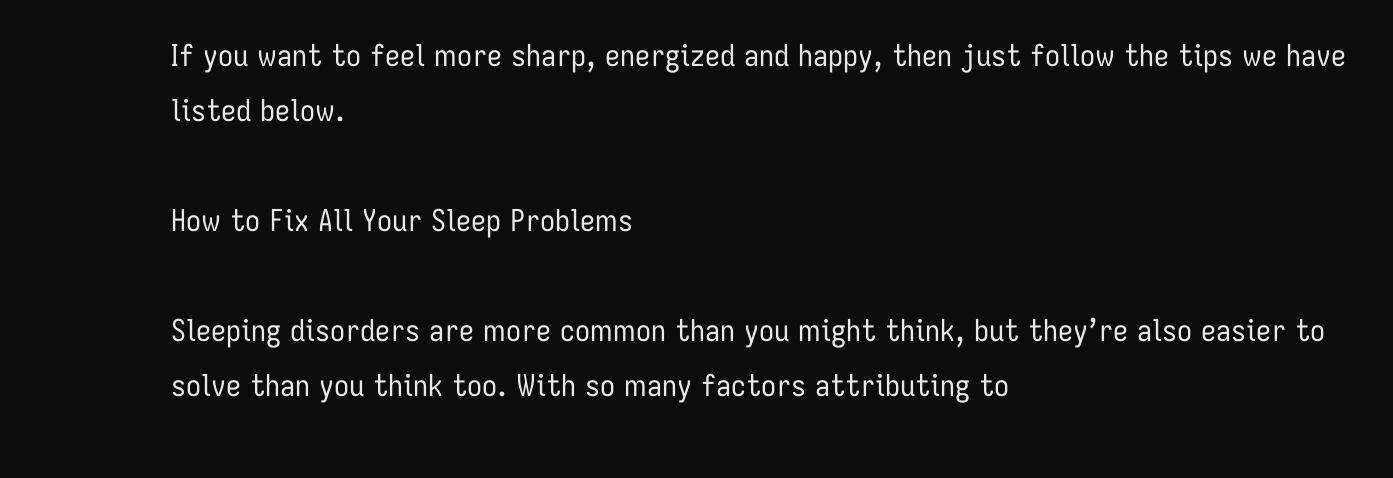If you want to feel more sharp, energized and happy, then just follow the tips we have listed below.

How to Fix All Your Sleep Problems

Sleeping disorders are more common than you might think, but they’re also easier to solve than you think too. With so many factors attributing to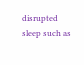disrupted sleep such as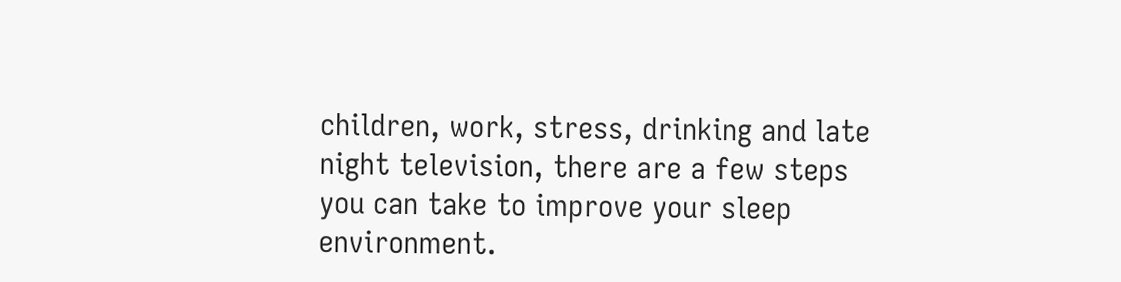children, work, stress, drinking and late night television, there are a few steps you can take to improve your sleep environment.